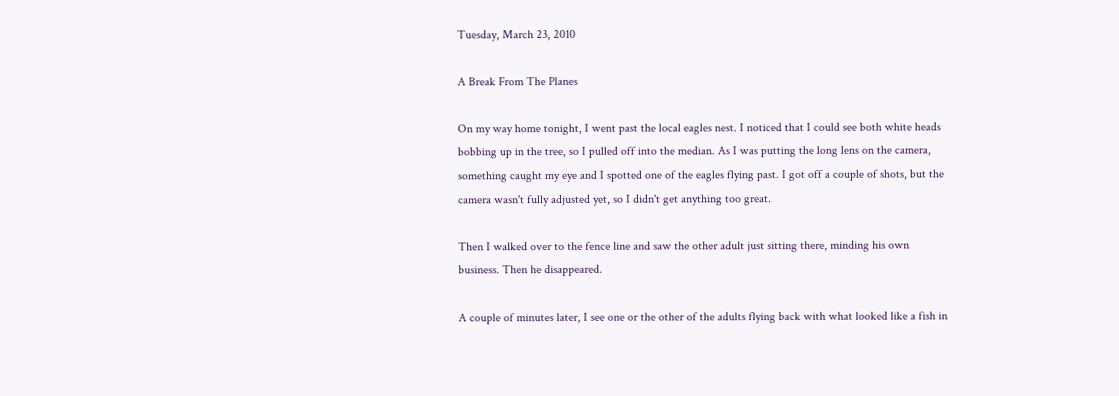Tuesday, March 23, 2010

A Break From The Planes

On my way home tonight, I went past the local eagles nest. I noticed that I could see both white heads bobbing up in the tree, so I pulled off into the median. As I was putting the long lens on the camera, something caught my eye and I spotted one of the eagles flying past. I got off a couple of shots, but the camera wasn't fully adjusted yet, so I didn't get anything too great.

Then I walked over to the fence line and saw the other adult just sitting there, minding his own business. Then he disappeared.

A couple of minutes later, I see one or the other of the adults flying back with what looked like a fish in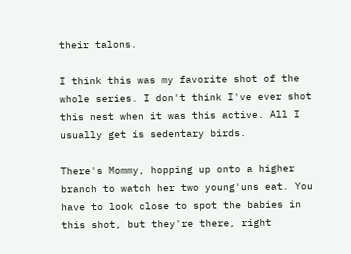their talons.

I think this was my favorite shot of the whole series. I don't think I've ever shot this nest when it was this active. All I usually get is sedentary birds.

There's Mommy, hopping up onto a higher branch to watch her two young'uns eat. You have to look close to spot the babies in this shot, but they're there, right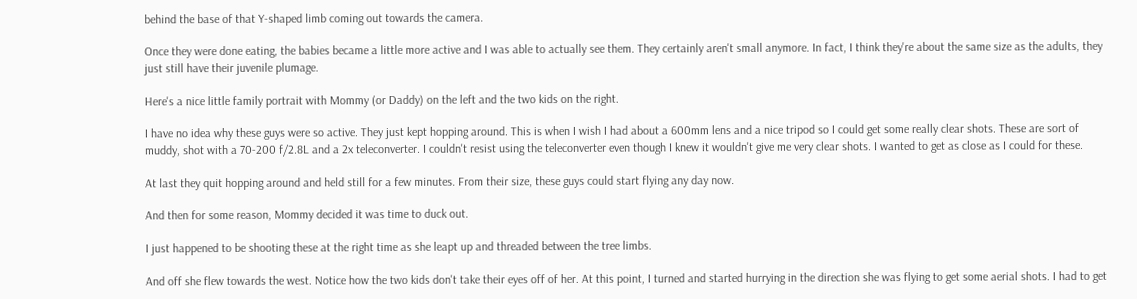behind the base of that Y-shaped limb coming out towards the camera.

Once they were done eating, the babies became a little more active and I was able to actually see them. They certainly aren't small anymore. In fact, I think they're about the same size as the adults, they just still have their juvenile plumage.

Here's a nice little family portrait with Mommy (or Daddy) on the left and the two kids on the right.

I have no idea why these guys were so active. They just kept hopping around. This is when I wish I had about a 600mm lens and a nice tripod so I could get some really clear shots. These are sort of muddy, shot with a 70-200 f/2.8L and a 2x teleconverter. I couldn't resist using the teleconverter even though I knew it wouldn't give me very clear shots. I wanted to get as close as I could for these.

At last they quit hopping around and held still for a few minutes. From their size, these guys could start flying any day now.

And then for some reason, Mommy decided it was time to duck out.

I just happened to be shooting these at the right time as she leapt up and threaded between the tree limbs.

And off she flew towards the west. Notice how the two kids don't take their eyes off of her. At this point, I turned and started hurrying in the direction she was flying to get some aerial shots. I had to get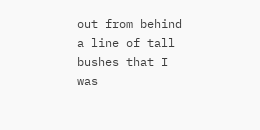out from behind a line of tall bushes that I was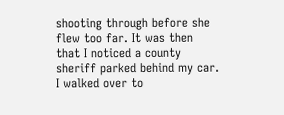shooting through before she flew too far. It was then that I noticed a county sheriff parked behind my car. I walked over to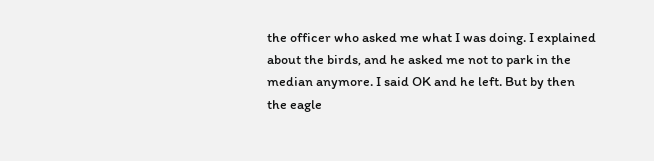the officer who asked me what I was doing. I explained about the birds, and he asked me not to park in the median anymore. I said OK and he left. But by then the eagle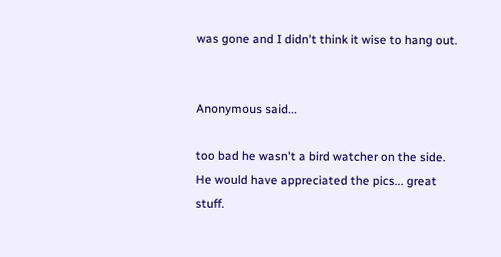was gone and I didn't think it wise to hang out.


Anonymous said...

too bad he wasn't a bird watcher on the side. He would have appreciated the pics... great stuff.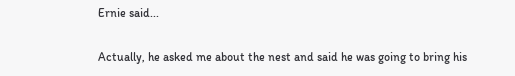Ernie said...

Actually, he asked me about the nest and said he was going to bring his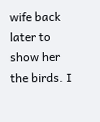wife back later to show her the birds. I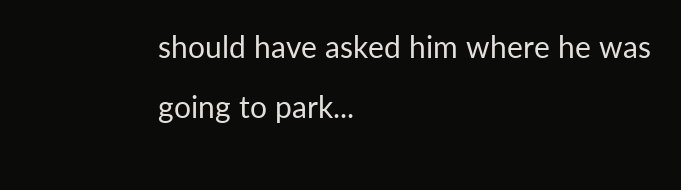should have asked him where he was going to park...